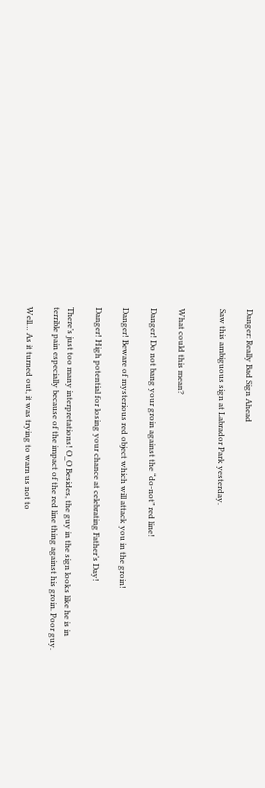Danger: Really Bad Sign Ahead

Saw this ambiguous sign at Labrador Park yesterday.


What could this mean?

Danger! Do not bang your groin against the “do-not” red line!

Danger! Beware of mysterious red object which will attack you in the groin!

Danger! High potential for losing your chance at celebrating Father’s Day!

There’s just too many interpretations! O_O Besides, the guy in the sign looks like he is in terrible pain especially because of the impact of the red line thing against his groin. Poor guy.

Well… As it turned out, it was trying to warn us not to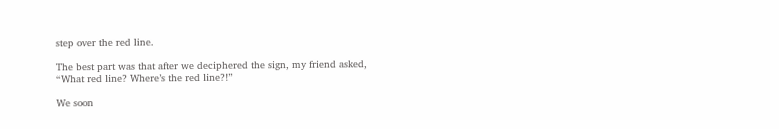step over the red line.

The best part was that after we deciphered the sign, my friend asked, “What red line? Where’s the red line?!”

We soon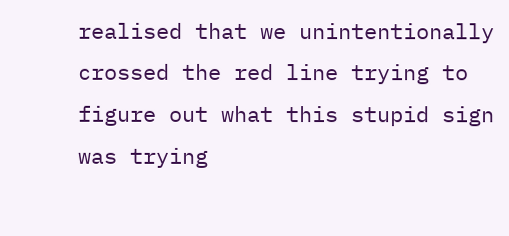realised that we unintentionally crossed the red line trying to figure out what this stupid sign was trying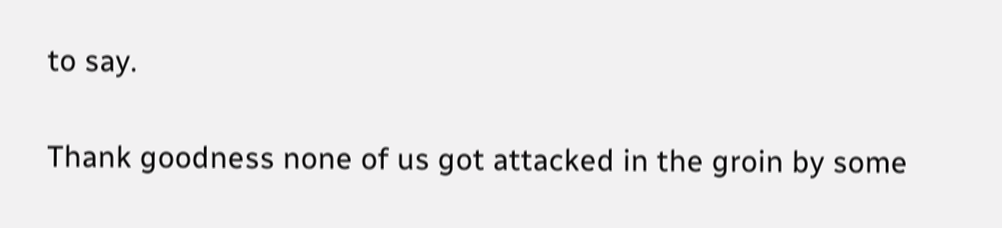to say.

Thank goodness none of us got attacked in the groin by some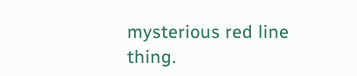mysterious red line thing.